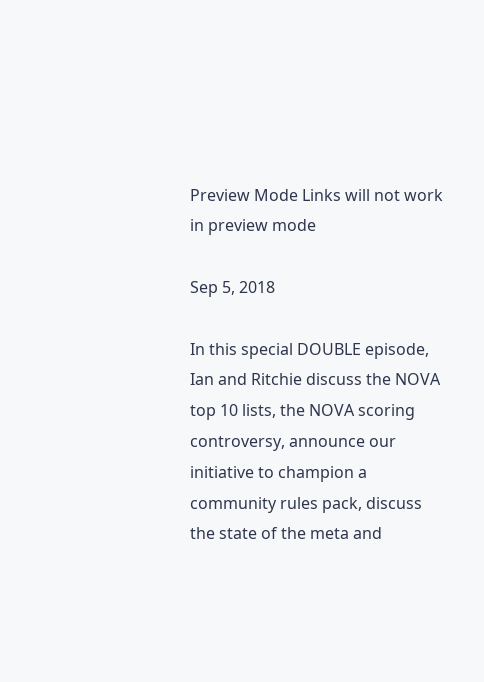Preview Mode Links will not work in preview mode

Sep 5, 2018

In this special DOUBLE episode, Ian and Ritchie discuss the NOVA top 10 lists, the NOVA scoring controversy, announce our initiative to champion a community rules pack, discuss the state of the meta and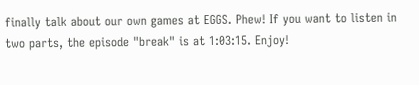finally talk about our own games at EGGS. Phew! If you want to listen in two parts, the episode "break" is at 1:03:15. Enjoy!